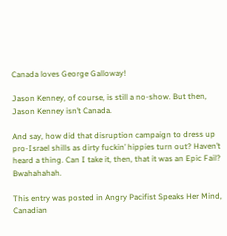Canada loves George Galloway!

Jason Kenney, of course, is still a no-show. But then, Jason Kenney isn’t Canada.

And say, how did that disruption campaign to dress up pro-Israel shills as dirty fuckin’ hippies turn out? Haven’t heard a thing. Can I take it, then, that it was an Epic Fail? Bwahahahah.

This entry was posted in Angry Pacifist Speaks Her Mind, Canadian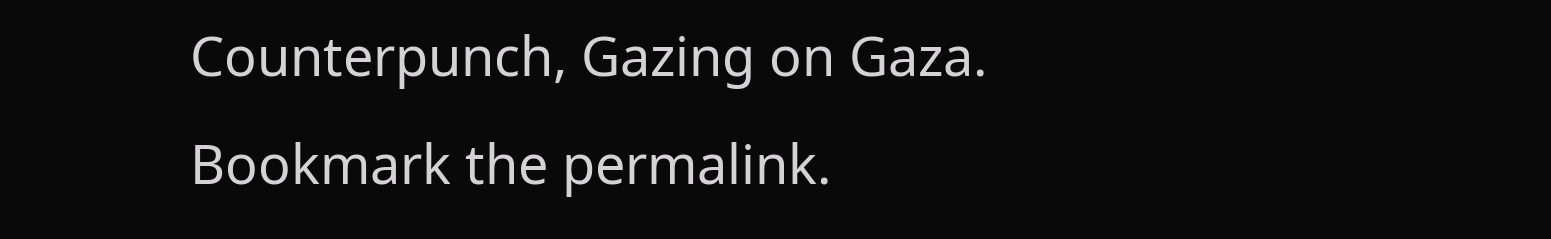Counterpunch, Gazing on Gaza. Bookmark the permalink.